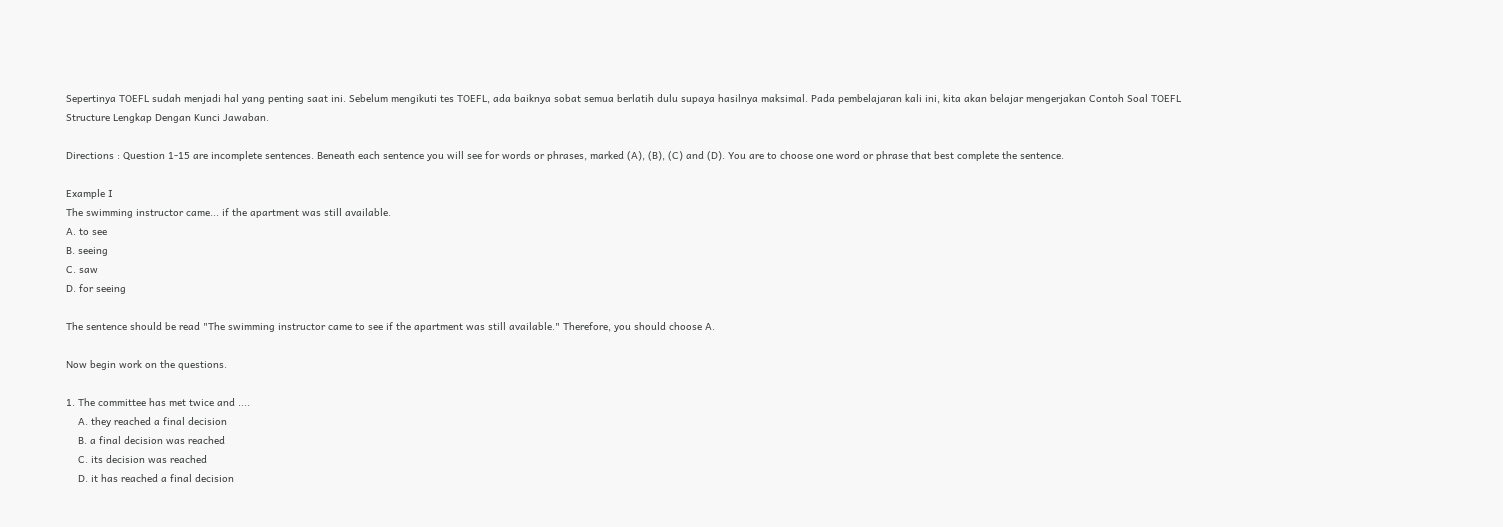Sepertinya TOEFL sudah menjadi hal yang penting saat ini. Sebelum mengikuti tes TOEFL, ada baiknya sobat semua berlatih dulu supaya hasilnya maksimal. Pada pembelajaran kali ini, kita akan belajar mengerjakan Contoh Soal TOEFL Structure Lengkap Dengan Kunci Jawaban.

Directions : Question 1-15 are incomplete sentences. Beneath each sentence you will see for words or phrases, marked (A), (B), (C) and (D). You are to choose one word or phrase that best complete the sentence.

Example I
The swimming instructor came... if the apartment was still available.
A. to see
B. seeing
C. saw
D. for seeing

The sentence should be read "The swimming instructor came to see if the apartment was still available." Therefore, you should choose A.

Now begin work on the questions.

1. The committee has met twice and ....
    A. they reached a final decision
    B. a final decision was reached
    C. its decision was reached
    D. it has reached a final decision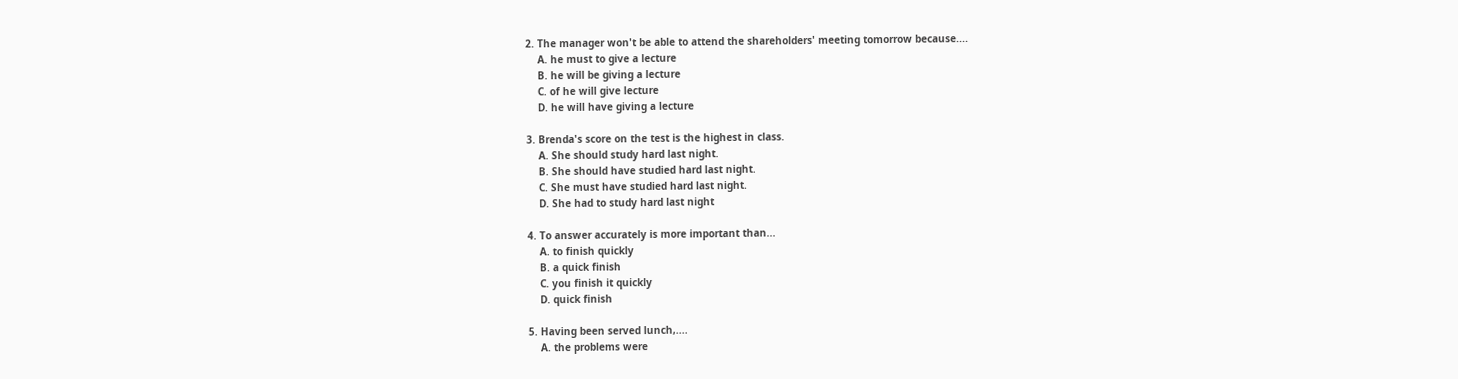2. The manager won't be able to attend the shareholders' meeting tomorrow because....
    A. he must to give a lecture
    B. he will be giving a lecture
    C. of he will give lecture
    D. he will have giving a lecture

3. Brenda's score on the test is the highest in class.
    A. She should study hard last night.
    B. She should have studied hard last night.
    C. She must have studied hard last night.
    D. She had to study hard last night

4. To answer accurately is more important than...
    A. to finish quickly
    B. a quick finish
    C. you finish it quickly
    D. quick finish

5. Having been served lunch,....
    A. the problems were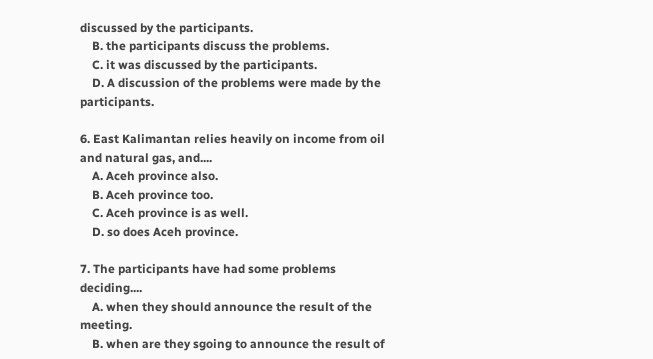discussed by the participants.
    B. the participants discuss the problems.
    C. it was discussed by the participants.
    D. A discussion of the problems were made by the participants.

6. East Kalimantan relies heavily on income from oil and natural gas, and....
    A. Aceh province also.
    B. Aceh province too.
    C. Aceh province is as well.
    D. so does Aceh province.

7. The participants have had some problems deciding....
    A. when they should announce the result of the meeting.
    B. when are they sgoing to announce the result of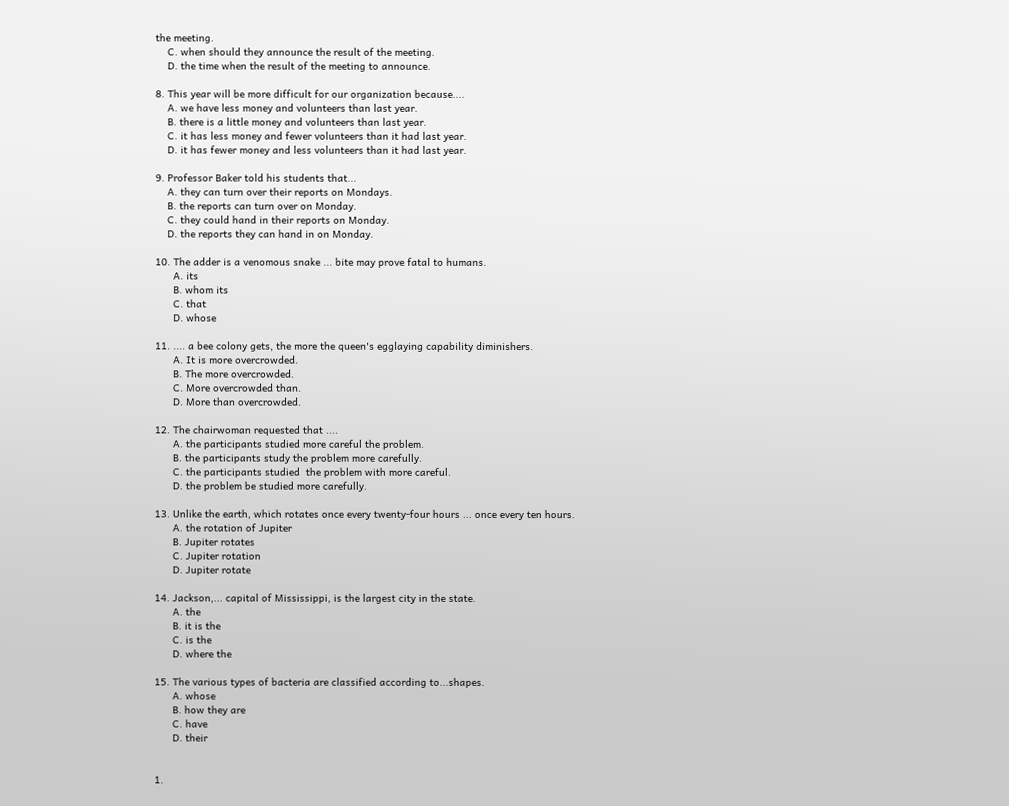the meeting.
    C. when should they announce the result of the meeting.
    D. the time when the result of the meeting to announce.

8. This year will be more difficult for our organization because....
    A. we have less money and volunteers than last year.
    B. there is a little money and volunteers than last year.
    C. it has less money and fewer volunteers than it had last year.
    D. it has fewer money and less volunteers than it had last year.

9. Professor Baker told his students that...
    A. they can turn over their reports on Mondays.
    B. the reports can turn over on Monday.
    C. they could hand in their reports on Monday.
    D. the reports they can hand in on Monday.

10. The adder is a venomous snake ... bite may prove fatal to humans.
      A. its
      B. whom its
      C. that
      D. whose

11. .... a bee colony gets, the more the queen's egglaying capability diminishers.
      A. It is more overcrowded.
      B. The more overcrowded.
      C. More overcrowded than.
      D. More than overcrowded.

12. The chairwoman requested that ....
      A. the participants studied more careful the problem.
      B. the participants study the problem more carefully.
      C. the participants studied  the problem with more careful.
      D. the problem be studied more carefully.

13. Unlike the earth, which rotates once every twenty-four hours ... once every ten hours.
      A. the rotation of Jupiter
      B. Jupiter rotates
      C. Jupiter rotation
      D. Jupiter rotate

14. Jackson,... capital of Mississippi, is the largest city in the state.
      A. the
      B. it is the
      C. is the
      D. where the

15. The various types of bacteria are classified according to...shapes.
      A. whose
      B. how they are
      C. have
      D. their


1.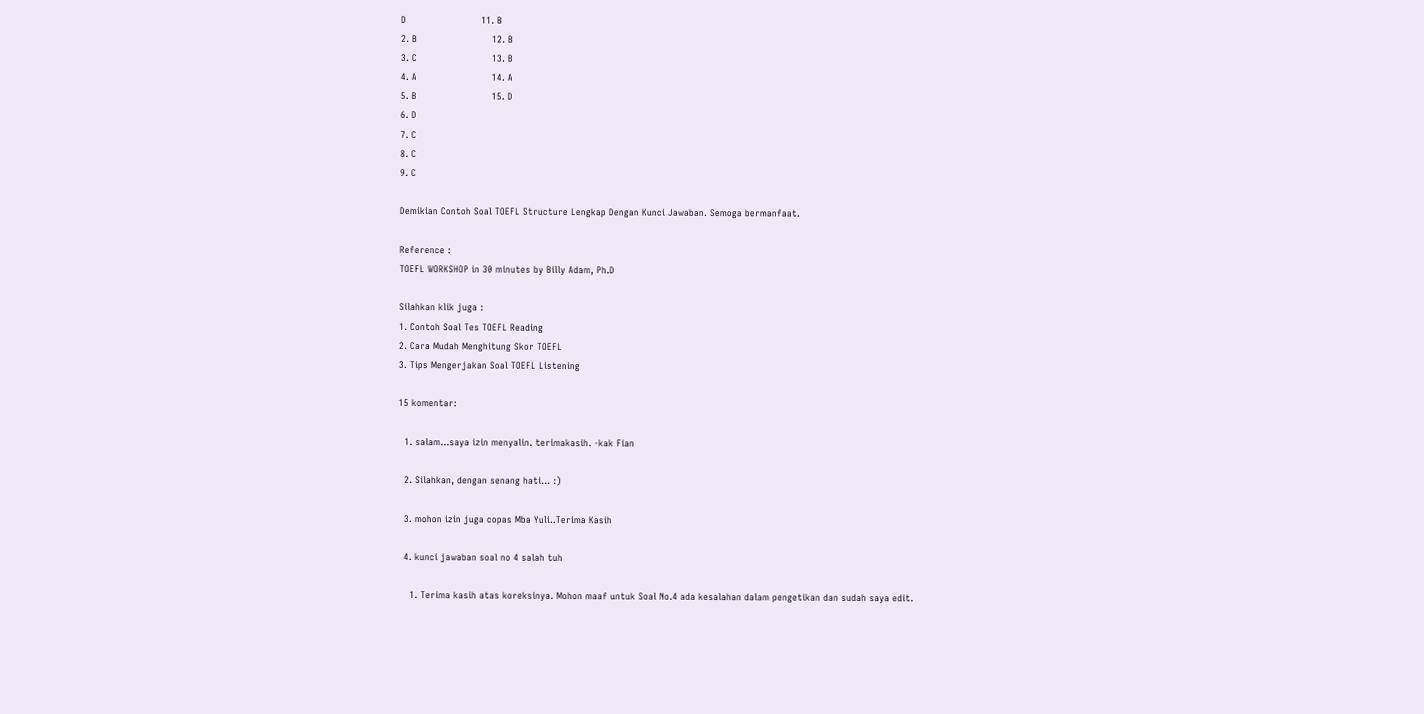D                         11. B
2. B                         12. B
3. C                         13. B
4. A                         14. A
5. B                         15. D
6. D
7. C
8. C
9. C

Demikian Contoh Soal TOEFL Structure Lengkap Dengan Kunci Jawaban. Semoga bermanfaat.

Reference :
TOEFL WORKSHOP in 30 minutes by Billy Adam, Ph.D

Silahkan klik juga :
1. Contoh Soal Tes TOEFL Reading
2. Cara Mudah Menghitung Skor TOEFL
3. Tips Mengerjakan Soal TOEFL Listening

15 komentar:

  1. salam...saya izin menyalin. terimakasih. -kak Fian

  2. Silahkan, dengan senang hati... :)

  3. mohon izin juga copas Mba Yuli..Terima Kasih

  4. kunci jawaban soal no 4 salah tuh

    1. Terima kasih atas koreksinya. Mohon maaf untuk Soal No.4 ada kesalahan dalam pengetikan dan sudah saya edit.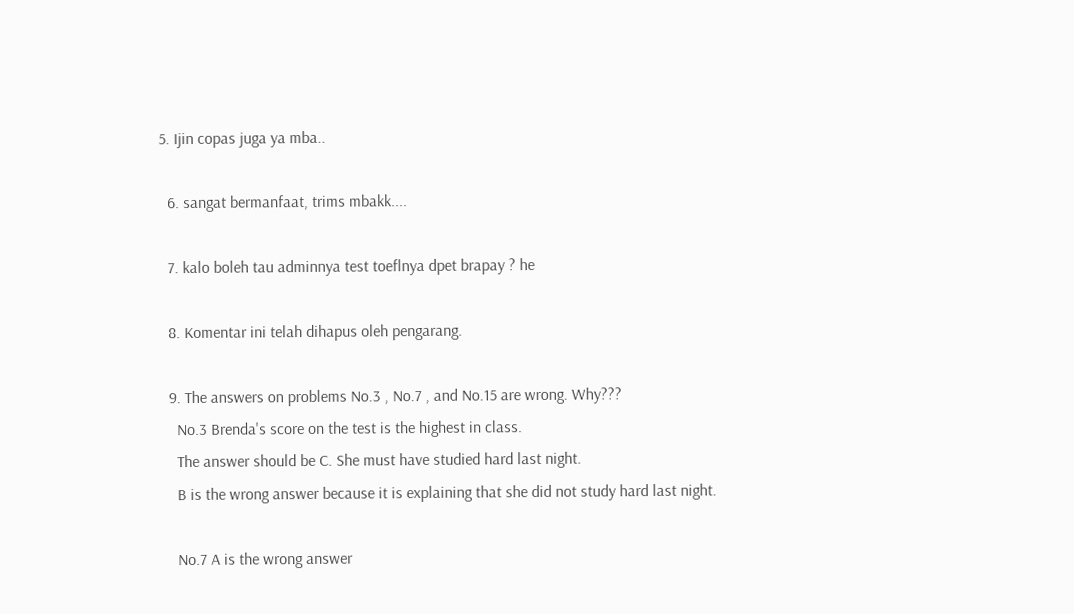5. Ijin copas juga ya mba..

  6. sangat bermanfaat, trims mbakk....

  7. kalo boleh tau adminnya test toeflnya dpet brapay ? he

  8. Komentar ini telah dihapus oleh pengarang.

  9. The answers on problems No.3 , No.7 , and No.15 are wrong. Why???
    No.3 Brenda's score on the test is the highest in class.
    The answer should be C. She must have studied hard last night.
    B is the wrong answer because it is explaining that she did not study hard last night.

    No.7 A is the wrong answer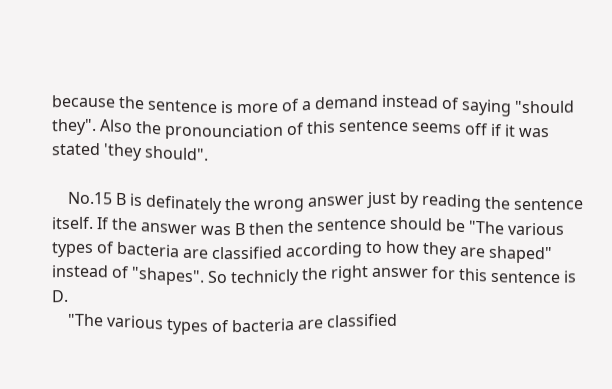because the sentence is more of a demand instead of saying "should they". Also the pronounciation of this sentence seems off if it was stated 'they should".

    No.15 B is definately the wrong answer just by reading the sentence itself. If the answer was B then the sentence should be "The various types of bacteria are classified according to how they are shaped" instead of "shapes". So technicly the right answer for this sentence is D.
    "The various types of bacteria are classified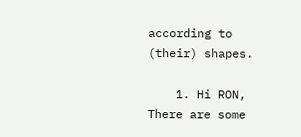according to (their) shapes.

    1. Hi RON, There are some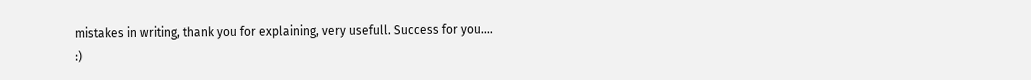mistakes in writing, thank you for explaining, very usefull. Success for you.... :)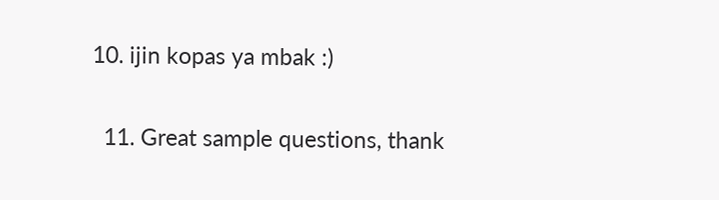10. ijin kopas ya mbak :)

  11. Great sample questions, thank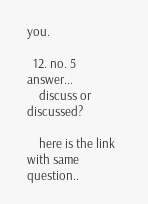you.

  12. no. 5 answer...
    discuss or discussed?

    here is the link with same question..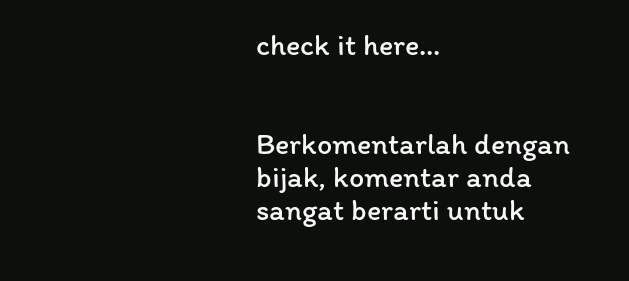check it here...


Berkomentarlah dengan bijak, komentar anda sangat berarti untuk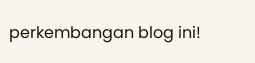perkembangan blog ini!